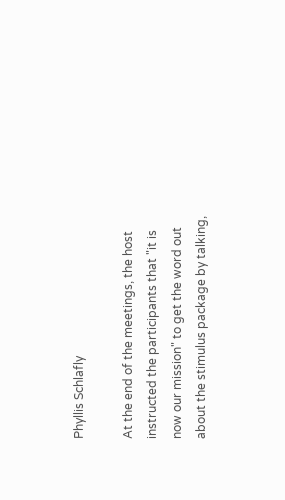Phyllis Schlafly

At the end of the meetings, the host instructed the participants that "it is now our mission" to get the word out about the stimulus package by talking,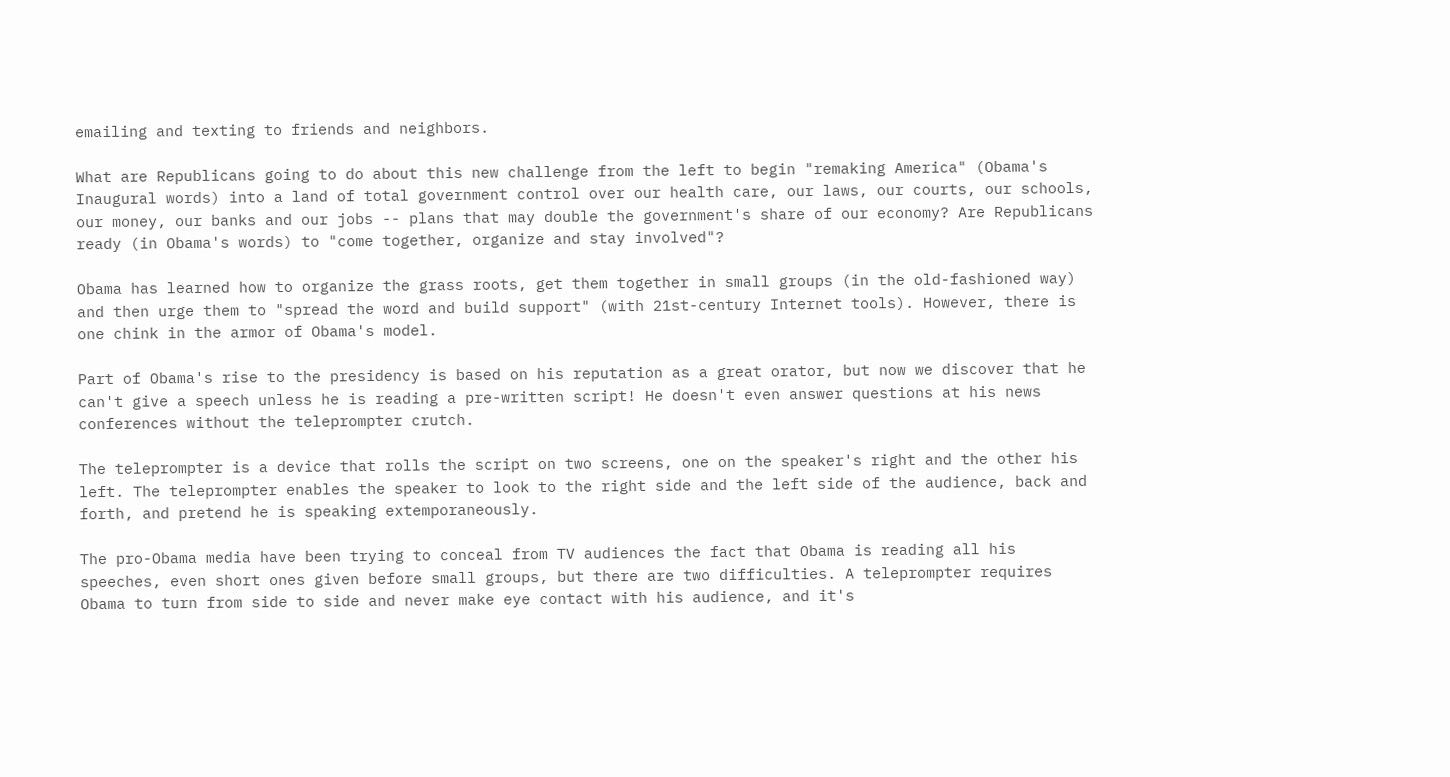emailing and texting to friends and neighbors.

What are Republicans going to do about this new challenge from the left to begin "remaking America" (Obama's Inaugural words) into a land of total government control over our health care, our laws, our courts, our schools, our money, our banks and our jobs -- plans that may double the government's share of our economy? Are Republicans ready (in Obama's words) to "come together, organize and stay involved"?

Obama has learned how to organize the grass roots, get them together in small groups (in the old-fashioned way) and then urge them to "spread the word and build support" (with 21st-century Internet tools). However, there is one chink in the armor of Obama's model.

Part of Obama's rise to the presidency is based on his reputation as a great orator, but now we discover that he can't give a speech unless he is reading a pre-written script! He doesn't even answer questions at his news conferences without the teleprompter crutch.

The teleprompter is a device that rolls the script on two screens, one on the speaker's right and the other his left. The teleprompter enables the speaker to look to the right side and the left side of the audience, back and forth, and pretend he is speaking extemporaneously.

The pro-Obama media have been trying to conceal from TV audiences the fact that Obama is reading all his speeches, even short ones given before small groups, but there are two difficulties. A teleprompter requires Obama to turn from side to side and never make eye contact with his audience, and it's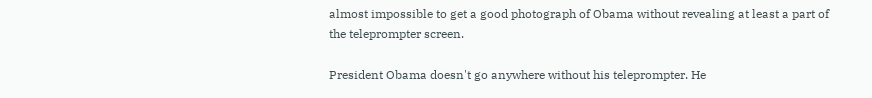almost impossible to get a good photograph of Obama without revealing at least a part of the teleprompter screen.

President Obama doesn't go anywhere without his teleprompter. He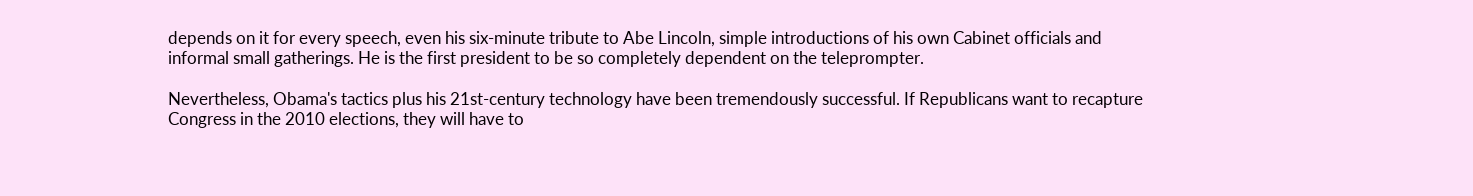depends on it for every speech, even his six-minute tribute to Abe Lincoln, simple introductions of his own Cabinet officials and informal small gatherings. He is the first president to be so completely dependent on the teleprompter.

Nevertheless, Obama's tactics plus his 21st-century technology have been tremendously successful. If Republicans want to recapture Congress in the 2010 elections, they will have to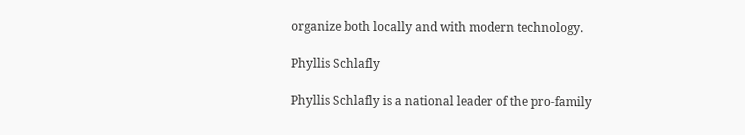organize both locally and with modern technology.

Phyllis Schlafly

Phyllis Schlafly is a national leader of the pro-family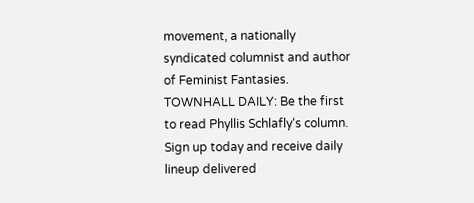movement, a nationally syndicated columnist and author of Feminist Fantasies.
TOWNHALL DAILY: Be the first to read Phyllis Schlafly‘s column. Sign up today and receive daily lineup delivered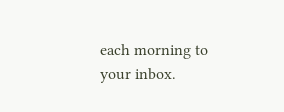each morning to your inbox.